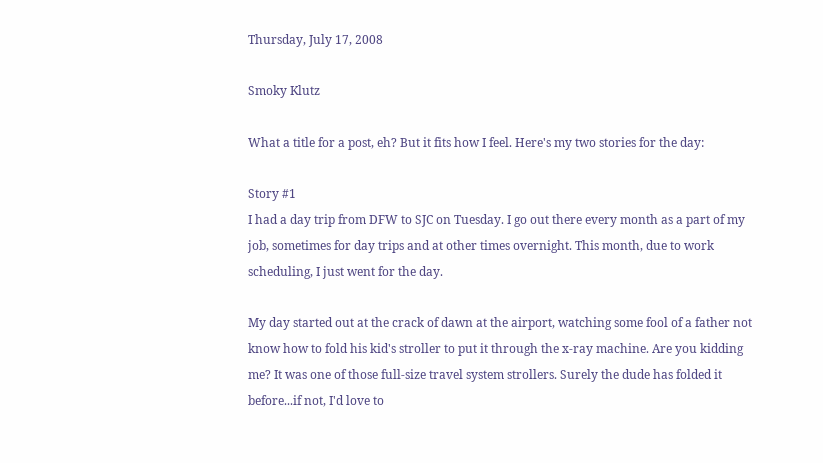Thursday, July 17, 2008

Smoky Klutz

What a title for a post, eh? But it fits how I feel. Here's my two stories for the day:

Story #1
I had a day trip from DFW to SJC on Tuesday. I go out there every month as a part of my job, sometimes for day trips and at other times overnight. This month, due to work scheduling, I just went for the day.

My day started out at the crack of dawn at the airport, watching some fool of a father not know how to fold his kid's stroller to put it through the x-ray machine. Are you kidding me? It was one of those full-size travel system strollers. Surely the dude has folded it before...if not, I'd love to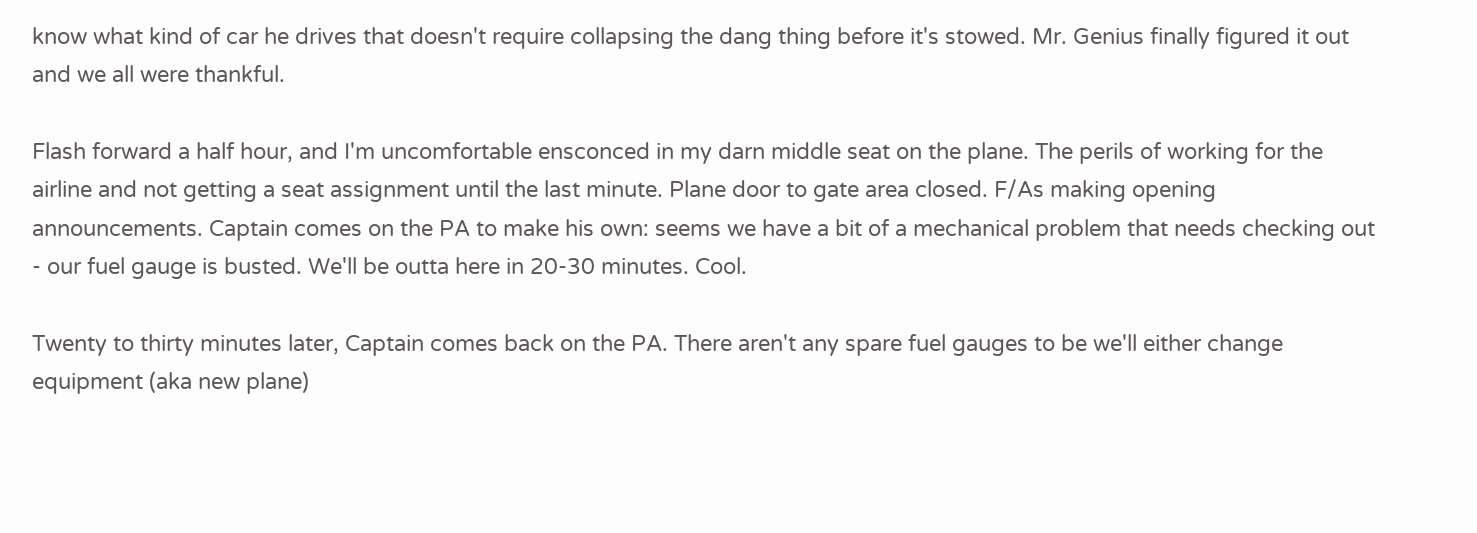know what kind of car he drives that doesn't require collapsing the dang thing before it's stowed. Mr. Genius finally figured it out and we all were thankful.

Flash forward a half hour, and I'm uncomfortable ensconced in my darn middle seat on the plane. The perils of working for the airline and not getting a seat assignment until the last minute. Plane door to gate area closed. F/As making opening announcements. Captain comes on the PA to make his own: seems we have a bit of a mechanical problem that needs checking out - our fuel gauge is busted. We'll be outta here in 20-30 minutes. Cool.

Twenty to thirty minutes later, Captain comes back on the PA. There aren't any spare fuel gauges to be we'll either change equipment (aka new plane)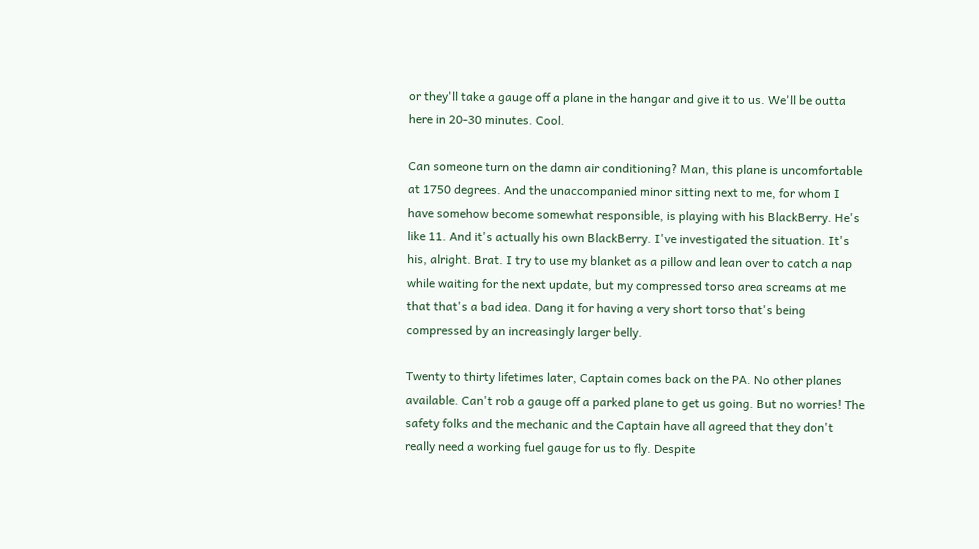or they'll take a gauge off a plane in the hangar and give it to us. We'll be outta here in 20-30 minutes. Cool.

Can someone turn on the damn air conditioning? Man, this plane is uncomfortable at 1750 degrees. And the unaccompanied minor sitting next to me, for whom I have somehow become somewhat responsible, is playing with his BlackBerry. He's like 11. And it's actually his own BlackBerry. I've investigated the situation. It's his, alright. Brat. I try to use my blanket as a pillow and lean over to catch a nap while waiting for the next update, but my compressed torso area screams at me that that's a bad idea. Dang it for having a very short torso that's being compressed by an increasingly larger belly.

Twenty to thirty lifetimes later, Captain comes back on the PA. No other planes available. Can't rob a gauge off a parked plane to get us going. But no worries! The safety folks and the mechanic and the Captain have all agreed that they don't really need a working fuel gauge for us to fly. Despite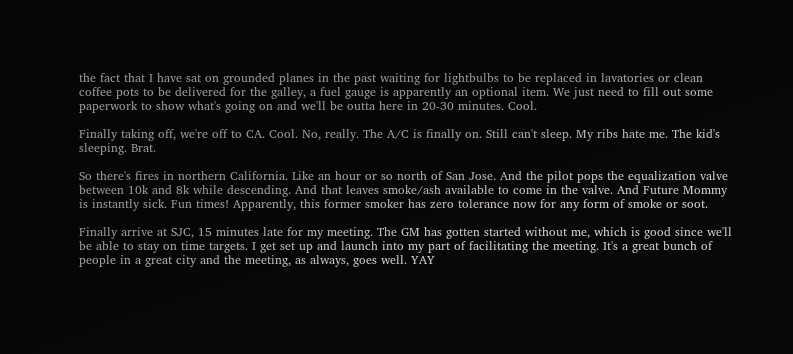the fact that I have sat on grounded planes in the past waiting for lightbulbs to be replaced in lavatories or clean coffee pots to be delivered for the galley, a fuel gauge is apparently an optional item. We just need to fill out some paperwork to show what's going on and we'll be outta here in 20-30 minutes. Cool.

Finally taking off, we're off to CA. Cool. No, really. The A/C is finally on. Still can't sleep. My ribs hate me. The kid's sleeping. Brat.

So there's fires in northern California. Like an hour or so north of San Jose. And the pilot pops the equalization valve between 10k and 8k while descending. And that leaves smoke/ash available to come in the valve. And Future Mommy is instantly sick. Fun times! Apparently, this former smoker has zero tolerance now for any form of smoke or soot.

Finally arrive at SJC, 15 minutes late for my meeting. The GM has gotten started without me, which is good since we'll be able to stay on time targets. I get set up and launch into my part of facilitating the meeting. It's a great bunch of people in a great city and the meeting, as always, goes well. YAY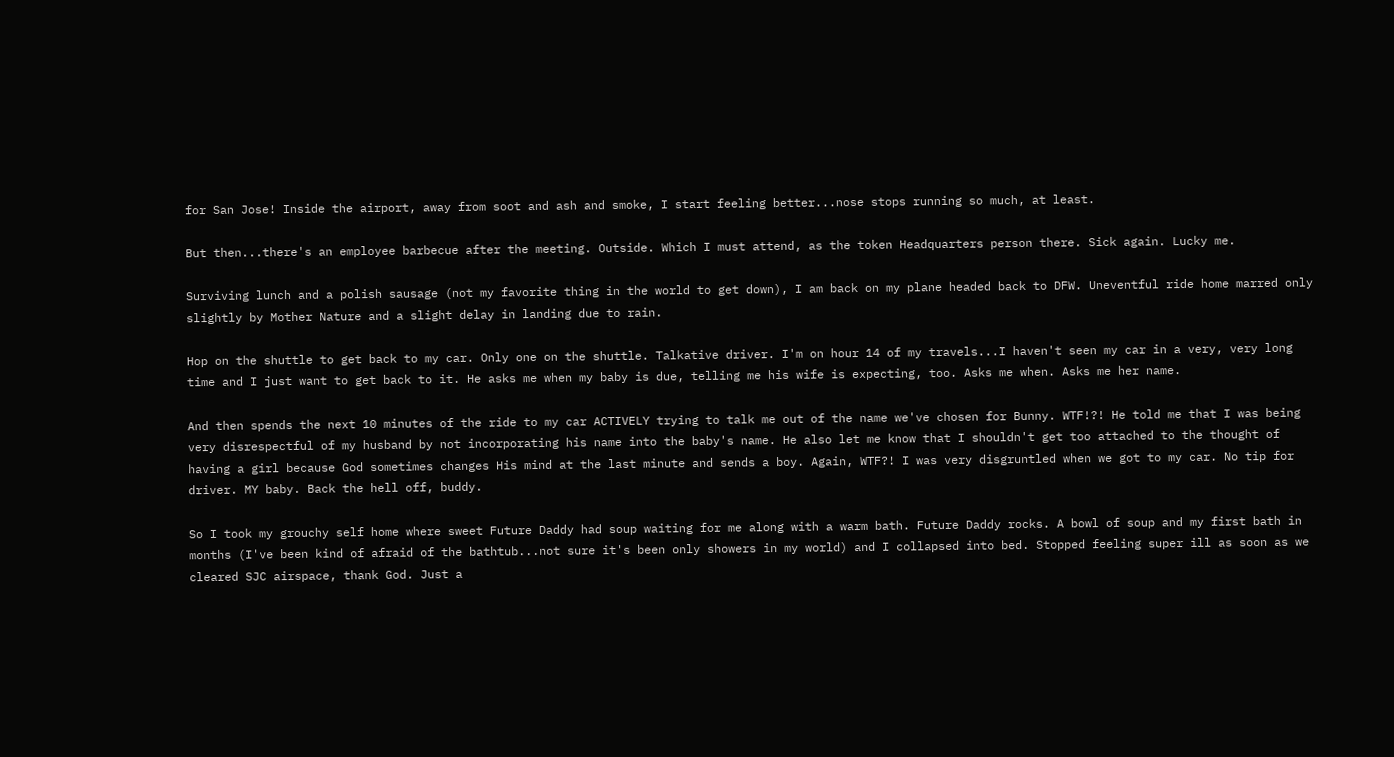for San Jose! Inside the airport, away from soot and ash and smoke, I start feeling better...nose stops running so much, at least.

But then...there's an employee barbecue after the meeting. Outside. Which I must attend, as the token Headquarters person there. Sick again. Lucky me.

Surviving lunch and a polish sausage (not my favorite thing in the world to get down), I am back on my plane headed back to DFW. Uneventful ride home marred only slightly by Mother Nature and a slight delay in landing due to rain.

Hop on the shuttle to get back to my car. Only one on the shuttle. Talkative driver. I'm on hour 14 of my travels...I haven't seen my car in a very, very long time and I just want to get back to it. He asks me when my baby is due, telling me his wife is expecting, too. Asks me when. Asks me her name.

And then spends the next 10 minutes of the ride to my car ACTIVELY trying to talk me out of the name we've chosen for Bunny. WTF!?! He told me that I was being very disrespectful of my husband by not incorporating his name into the baby's name. He also let me know that I shouldn't get too attached to the thought of having a girl because God sometimes changes His mind at the last minute and sends a boy. Again, WTF?! I was very disgruntled when we got to my car. No tip for driver. MY baby. Back the hell off, buddy.

So I took my grouchy self home where sweet Future Daddy had soup waiting for me along with a warm bath. Future Daddy rocks. A bowl of soup and my first bath in months (I've been kind of afraid of the bathtub...not sure it's been only showers in my world) and I collapsed into bed. Stopped feeling super ill as soon as we cleared SJC airspace, thank God. Just a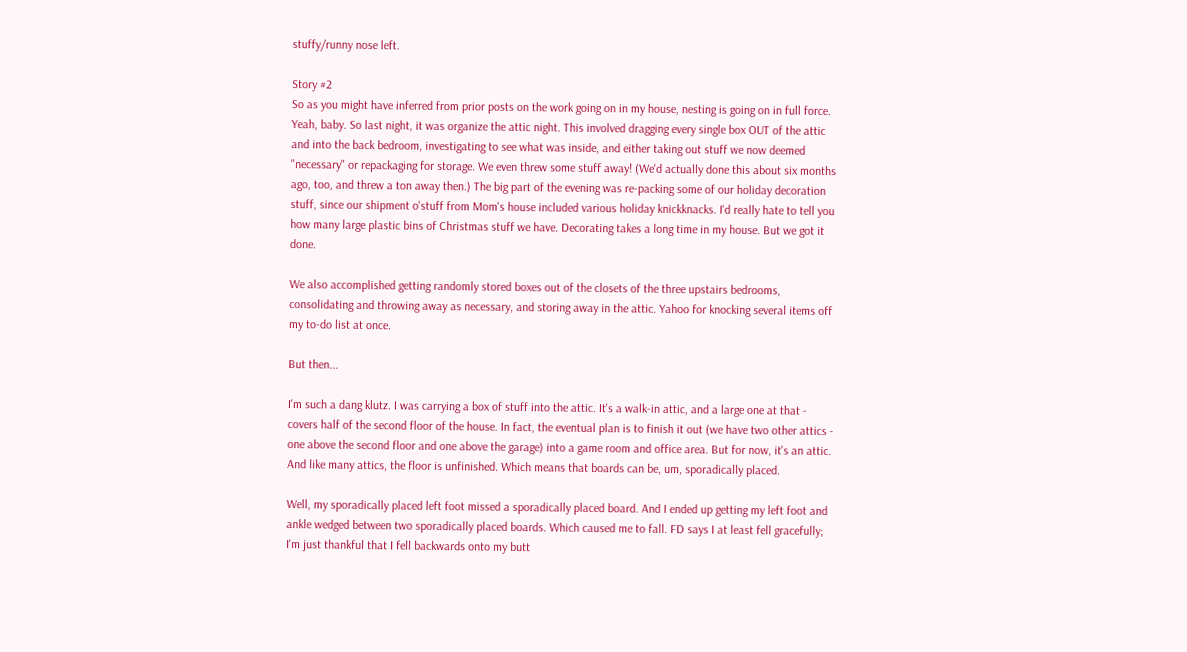stuffy/runny nose left.

Story #2
So as you might have inferred from prior posts on the work going on in my house, nesting is going on in full force. Yeah, baby. So last night, it was organize the attic night. This involved dragging every single box OUT of the attic and into the back bedroom, investigating to see what was inside, and either taking out stuff we now deemed "necessary" or repackaging for storage. We even threw some stuff away! (We'd actually done this about six months ago, too, and threw a ton away then.) The big part of the evening was re-packing some of our holiday decoration stuff, since our shipment o'stuff from Mom's house included various holiday knickknacks. I'd really hate to tell you how many large plastic bins of Christmas stuff we have. Decorating takes a long time in my house. But we got it done.

We also accomplished getting randomly stored boxes out of the closets of the three upstairs bedrooms, consolidating and throwing away as necessary, and storing away in the attic. Yahoo for knocking several items off my to-do list at once.

But then...

I'm such a dang klutz. I was carrying a box of stuff into the attic. It's a walk-in attic, and a large one at that - covers half of the second floor of the house. In fact, the eventual plan is to finish it out (we have two other attics - one above the second floor and one above the garage) into a game room and office area. But for now, it's an attic. And like many attics, the floor is unfinished. Which means that boards can be, um, sporadically placed.

Well, my sporadically placed left foot missed a sporadically placed board. And I ended up getting my left foot and ankle wedged between two sporadically placed boards. Which caused me to fall. FD says I at least fell gracefully; I'm just thankful that I fell backwards onto my butt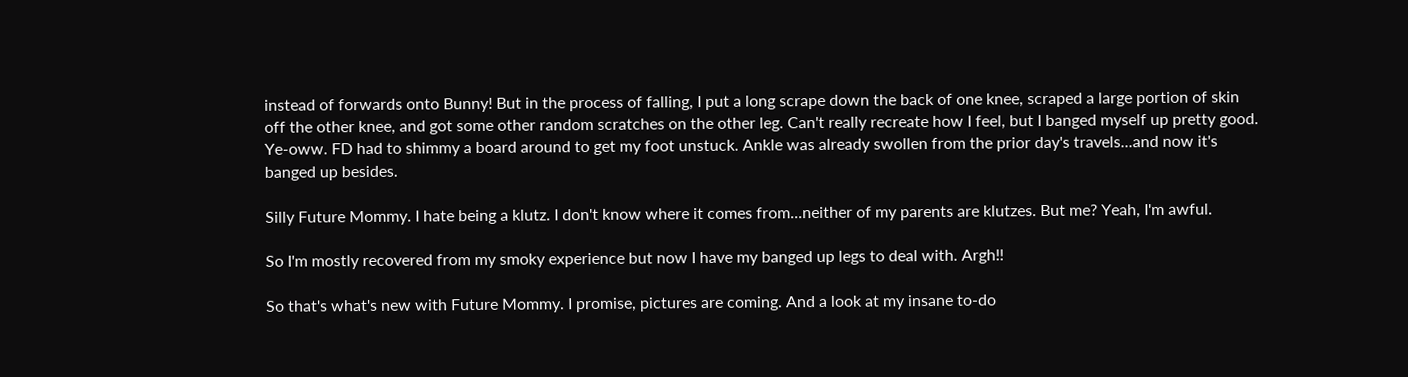instead of forwards onto Bunny! But in the process of falling, I put a long scrape down the back of one knee, scraped a large portion of skin off the other knee, and got some other random scratches on the other leg. Can't really recreate how I feel, but I banged myself up pretty good. Ye-oww. FD had to shimmy a board around to get my foot unstuck. Ankle was already swollen from the prior day's travels...and now it's banged up besides.

Silly Future Mommy. I hate being a klutz. I don't know where it comes from...neither of my parents are klutzes. But me? Yeah, I'm awful.

So I'm mostly recovered from my smoky experience but now I have my banged up legs to deal with. Argh!!

So that's what's new with Future Mommy. I promise, pictures are coming. And a look at my insane to-do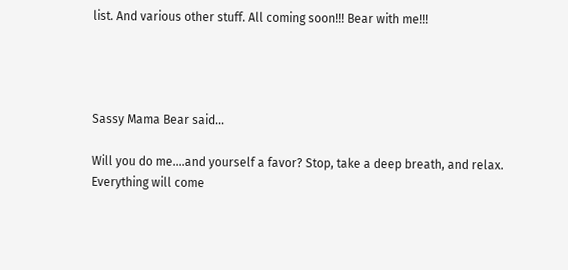list. And various other stuff. All coming soon!!! Bear with me!!!




Sassy Mama Bear said...

Will you do me....and yourself a favor? Stop, take a deep breath, and relax. Everything will come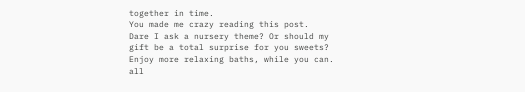together in time.
You made me crazy reading this post.
Dare I ask a nursery theme? Or should my gift be a total surprise for you sweets?
Enjoy more relaxing baths, while you can.
all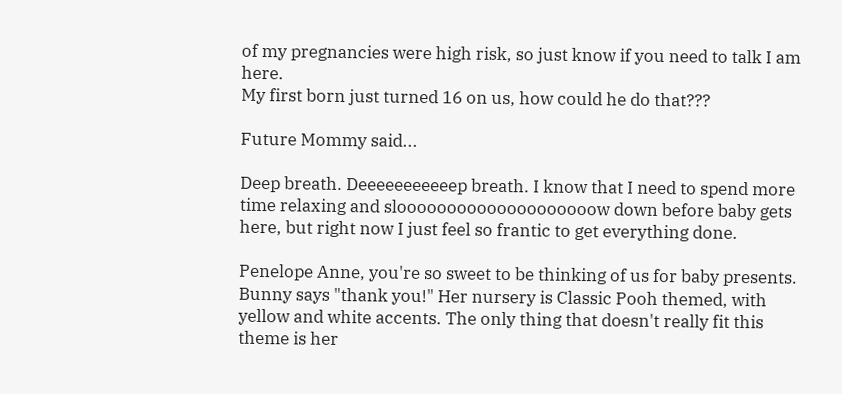of my pregnancies were high risk, so just know if you need to talk I am here.
My first born just turned 16 on us, how could he do that???

Future Mommy said...

Deep breath. Deeeeeeeeeeep breath. I know that I need to spend more time relaxing and sloooooooooooooooooooow down before baby gets here, but right now I just feel so frantic to get everything done.

Penelope Anne, you're so sweet to be thinking of us for baby presents. Bunny says "thank you!" Her nursery is Classic Pooh themed, with yellow and white accents. The only thing that doesn't really fit this theme is her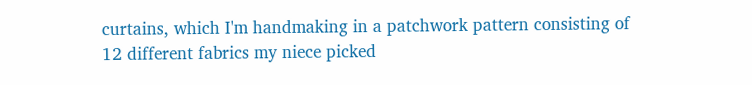curtains, which I'm handmaking in a patchwork pattern consisting of 12 different fabrics my niece picked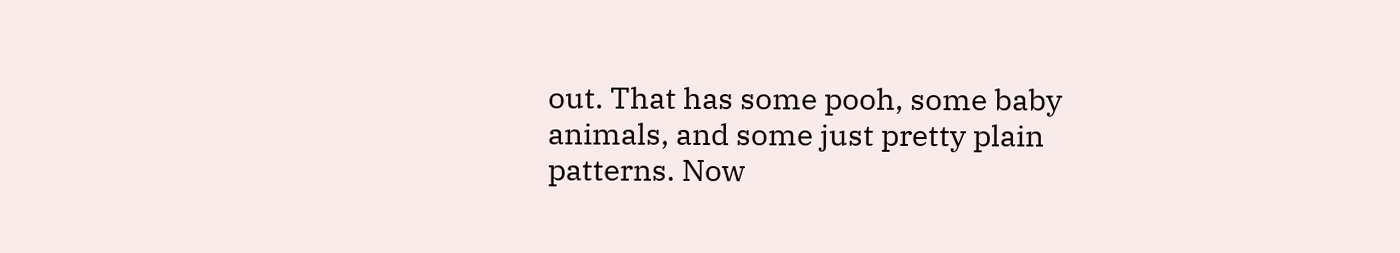out. That has some pooh, some baby animals, and some just pretty plain patterns. Now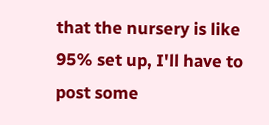that the nursery is like 95% set up, I'll have to post some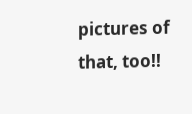pictures of that, too!!